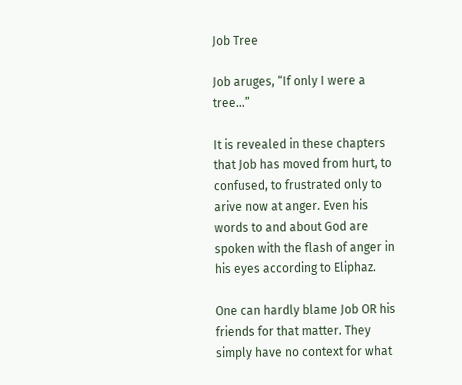Job Tree

Job aruges, “If only I were a tree…”

It is revealed in these chapters that Job has moved from hurt, to confused, to frustrated only to arive now at anger. Even his words to and about God are spoken with the flash of anger in his eyes according to Eliphaz.

One can hardly blame Job OR his friends for that matter. They simply have no context for what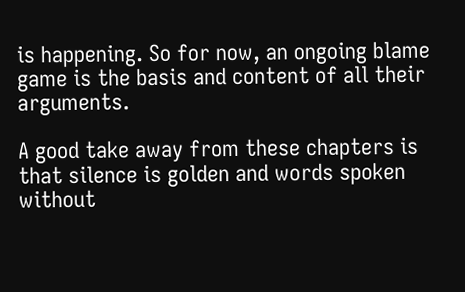is happening. So for now, an ongoing blame game is the basis and content of all their arguments.

A good take away from these chapters is that silence is golden and words spoken without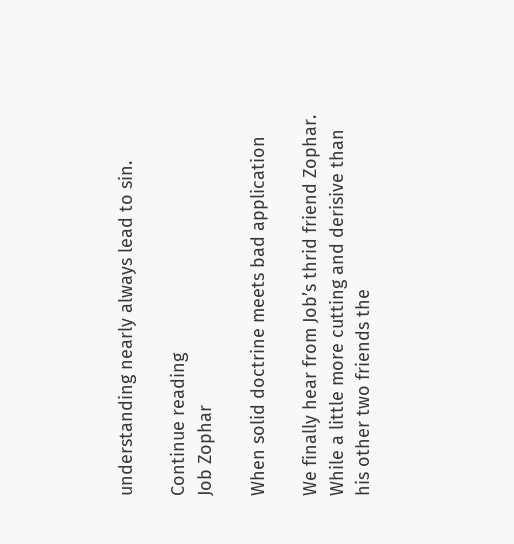understanding nearly always lead to sin.

Continue reading
Job Zophar

When solid doctrine meets bad application

We finally hear from Job’s thrid friend Zophar. While a little more cutting and derisive than his other two friends the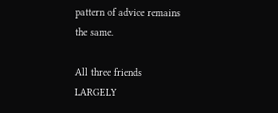pattern of advice remains the same.

All three friends LARGELY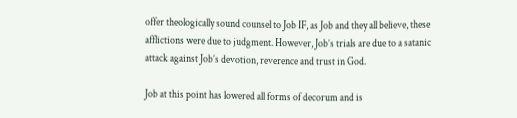offer theologically sound counsel to Job IF, as Job and they all believe, these afflictions were due to judgment. However, Job’s trials are due to a satanic attack against Job’s devotion, reverence and trust in God.

Job at this point has lowered all forms of decorum and is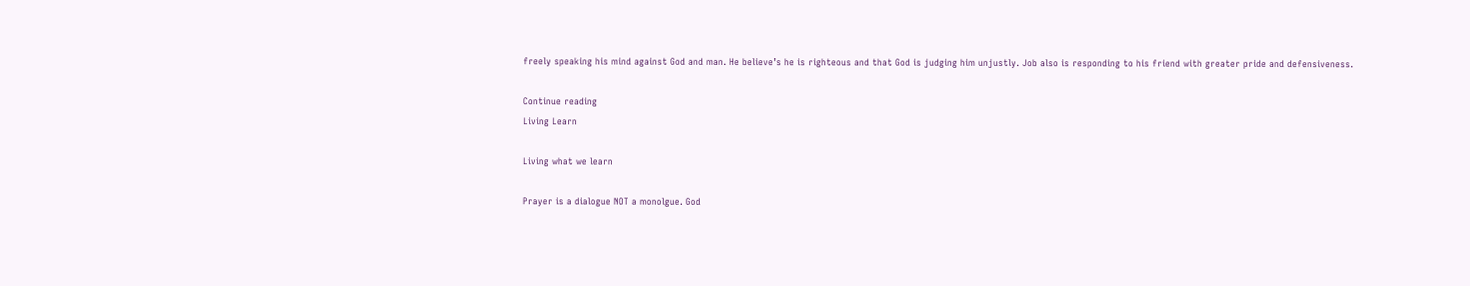freely speaking his mind against God and man. He believe’s he is righteous and that God is judging him unjustly. Job also is responding to his friend with greater pride and defensiveness.

Continue reading
Living Learn

Living what we learn

Prayer is a dialogue NOT a monolgue. God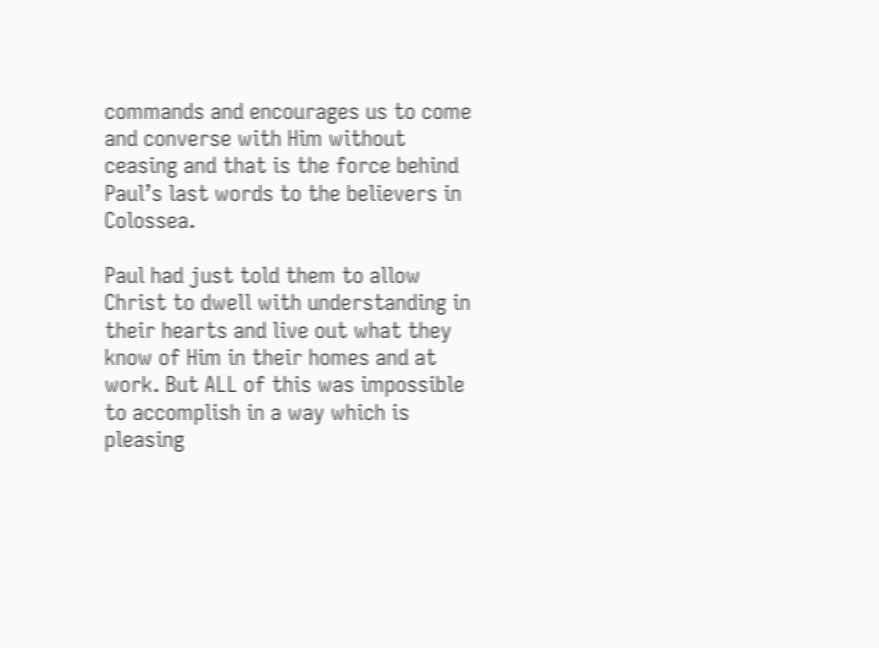commands and encourages us to come and converse with Him without ceasing and that is the force behind Paul’s last words to the believers in Colossea.

Paul had just told them to allow Christ to dwell with understanding in their hearts and live out what they know of Him in their homes and at work. But ALL of this was impossible to accomplish in a way which is pleasing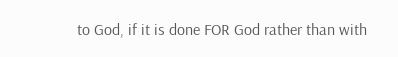to God, if it is done FOR God rather than with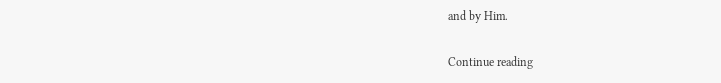and by Him.

Continue reading